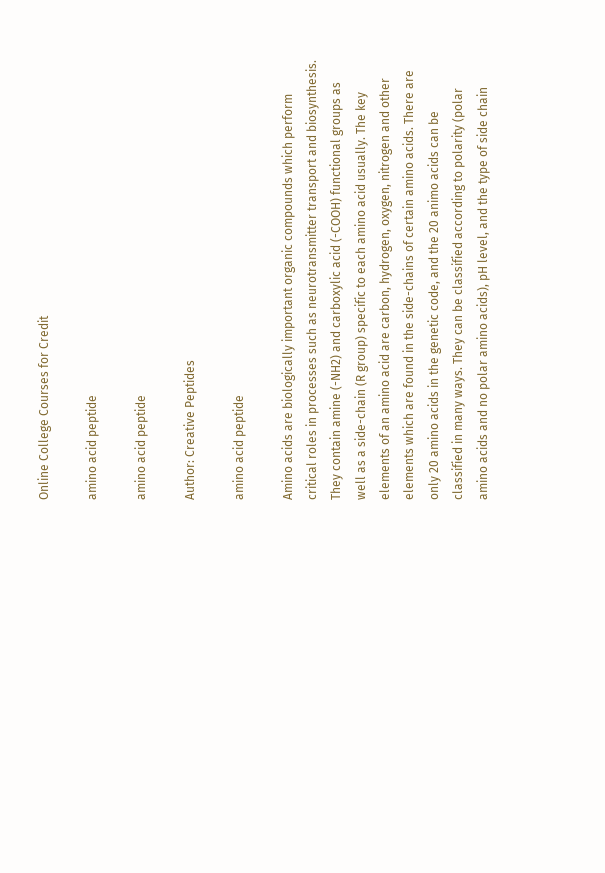Online College Courses for Credit

amino acid peptide

amino acid peptide

Author: Creative Peptides

amino acid peptide

Amino acids are biologically important organic compounds which perform critical roles in processes such as neurotransmitter transport and biosynthesis. They contain amine (-NH2) and carboxylic acid (-COOH) functional groups as well as a side-chain (R group) specific to each amino acid usually. The key elements of an amino acid are carbon, hydrogen, oxygen, nitrogen and other elements which are found in the side-chains of certain amino acids. There are only 20 amino acids in the genetic code, and the 20 animo acids can be classified in many ways. They can be classified according to polarity (polar amino acids and no polar amino acids), pH level, and the type of side chain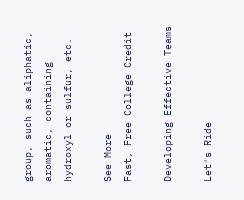group, such as aliphatic, aromatic, containing hydroxyl or sulfur, etc.

See More
Fast, Free College Credit

Developing Effective Teams

Let's Ride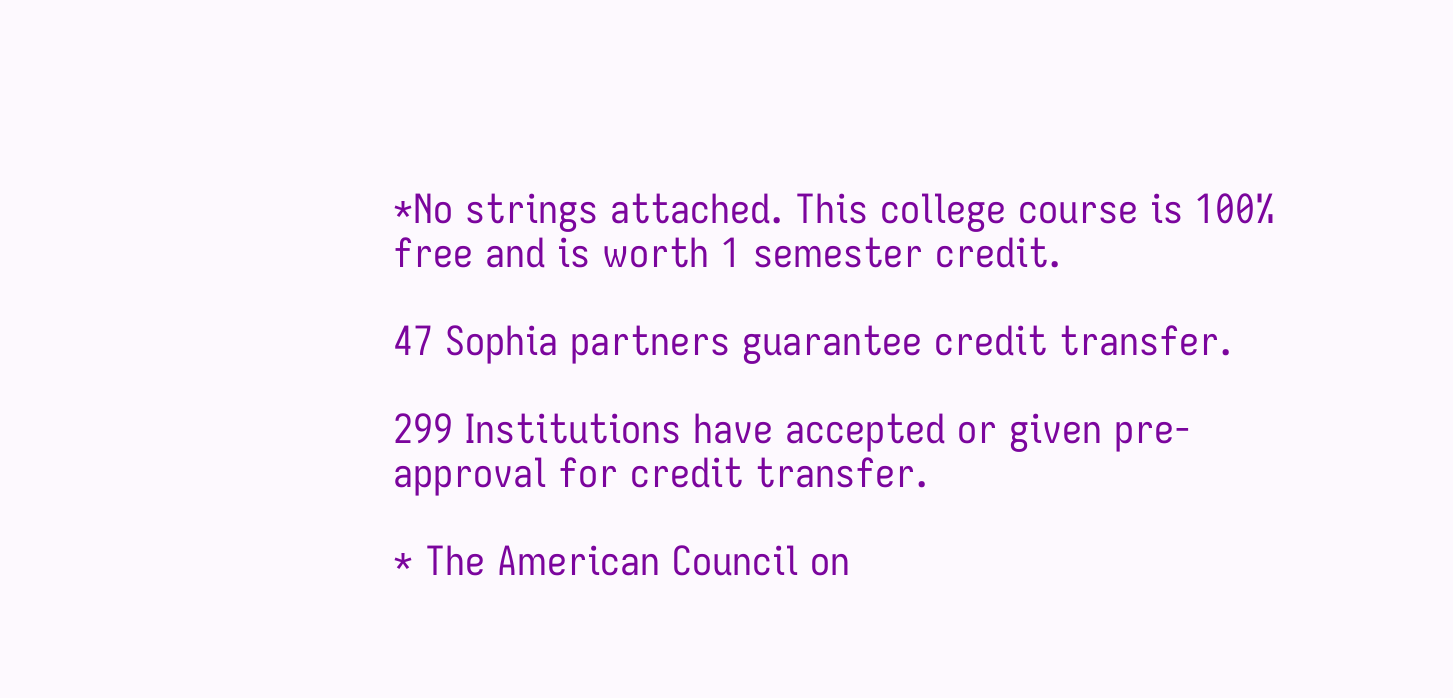*No strings attached. This college course is 100% free and is worth 1 semester credit.

47 Sophia partners guarantee credit transfer.

299 Institutions have accepted or given pre-approval for credit transfer.

* The American Council on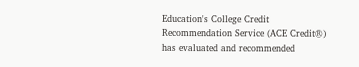Education's College Credit Recommendation Service (ACE Credit®) has evaluated and recommended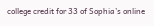college credit for 33 of Sophia’s online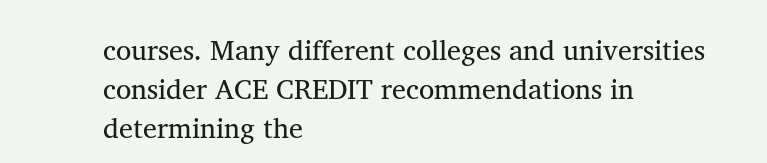courses. Many different colleges and universities consider ACE CREDIT recommendations in determining the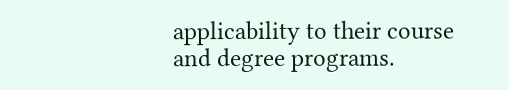applicability to their course and degree programs.